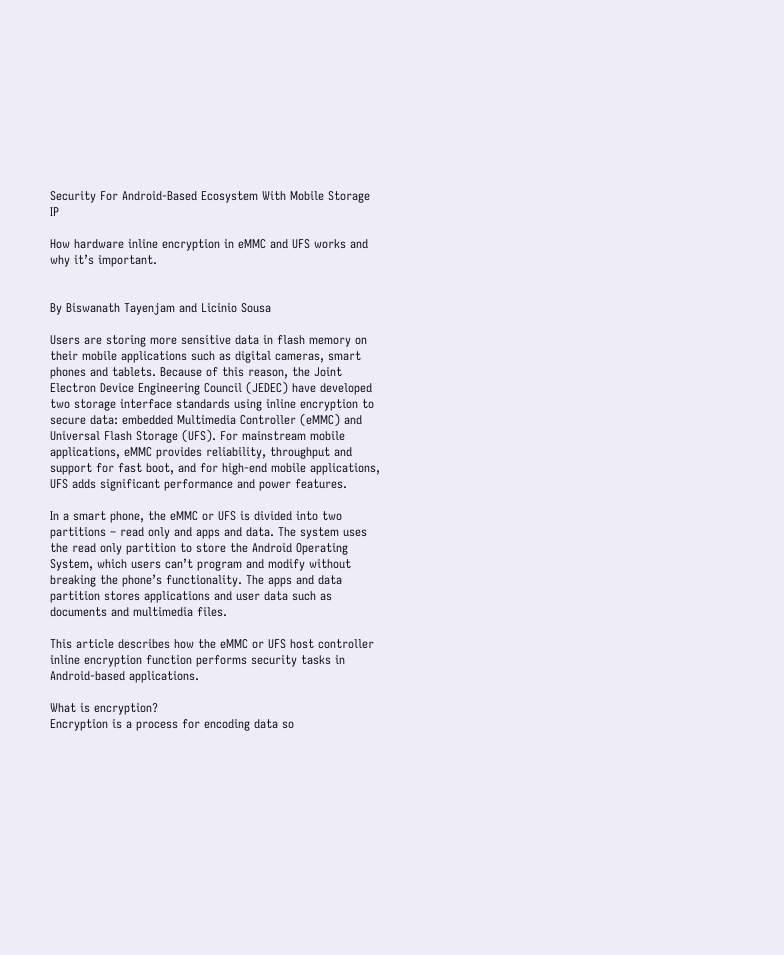Security For Android-Based Ecosystem With Mobile Storage IP

How hardware inline encryption in eMMC and UFS works and why it’s important.


By Biswanath Tayenjam and Licinio Sousa

Users are storing more sensitive data in flash memory on their mobile applications such as digital cameras, smart phones and tablets. Because of this reason, the Joint Electron Device Engineering Council (JEDEC) have developed two storage interface standards using inline encryption to secure data: embedded Multimedia Controller (eMMC) and Universal Flash Storage (UFS). For mainstream mobile applications, eMMC provides reliability, throughput and support for fast boot, and for high-end mobile applications, UFS adds significant performance and power features.

In a smart phone, the eMMC or UFS is divided into two partitions – read only and apps and data. The system uses the read only partition to store the Android Operating System, which users can’t program and modify without breaking the phone’s functionality. The apps and data partition stores applications and user data such as documents and multimedia files.

This article describes how the eMMC or UFS host controller inline encryption function performs security tasks in Android-based applications.

What is encryption?
Encryption is a process for encoding data so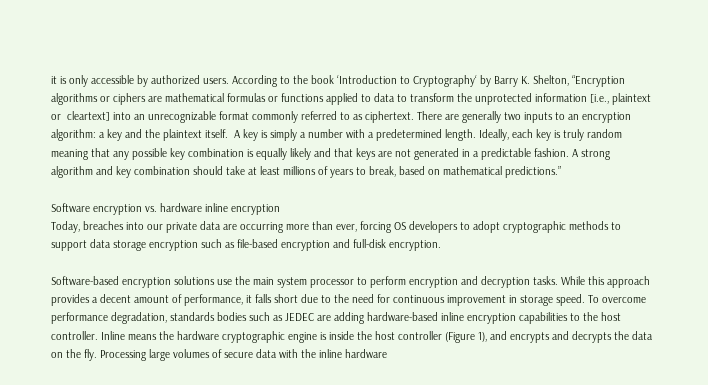it is only accessible by authorized users. According to the book ‘Introduction to Cryptography‘ by Barry K. Shelton, “Encryption algorithms or ciphers are mathematical formulas or functions applied to data to transform the unprotected information [i.e., plaintext or  cleartext] into an unrecognizable format commonly referred to as ciphertext. There are generally two inputs to an encryption algorithm: a key and the plaintext itself.  A key is simply a number with a predetermined length. Ideally, each key is truly random meaning that any possible key combination is equally likely and that keys are not generated in a predictable fashion. A strong algorithm and key combination should take at least millions of years to break, based on mathematical predictions.”

Software encryption vs. hardware inline encryption
Today, breaches into our private data are occurring more than ever, forcing OS developers to adopt cryptographic methods to support data storage encryption such as file-based encryption and full-disk encryption.

Software-based encryption solutions use the main system processor to perform encryption and decryption tasks. While this approach provides a decent amount of performance, it falls short due to the need for continuous improvement in storage speed. To overcome performance degradation, standards bodies such as JEDEC are adding hardware-based inline encryption capabilities to the host controller. Inline means the hardware cryptographic engine is inside the host controller (Figure 1), and encrypts and decrypts the data on the fly. Processing large volumes of secure data with the inline hardware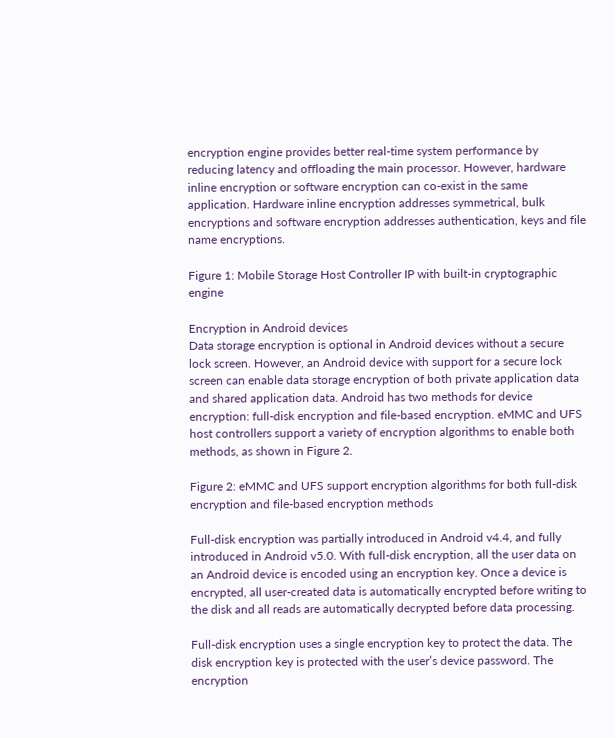encryption engine provides better real-time system performance by reducing latency and offloading the main processor. However, hardware inline encryption or software encryption can co-exist in the same application. Hardware inline encryption addresses symmetrical, bulk encryptions and software encryption addresses authentication, keys and file name encryptions.

Figure 1: Mobile Storage Host Controller IP with built-in cryptographic engine

Encryption in Android devices
Data storage encryption is optional in Android devices without a secure lock screen. However, an Android device with support for a secure lock screen can enable data storage encryption of both private application data and shared application data. Android has two methods for device encryption: full-disk encryption and file-based encryption. eMMC and UFS host controllers support a variety of encryption algorithms to enable both methods, as shown in Figure 2.

Figure 2: eMMC and UFS support encryption algorithms for both full-disk encryption and file-based encryption methods

Full-disk encryption was partially introduced in Android v4.4, and fully introduced in Android v5.0. With full-disk encryption, all the user data on an Android device is encoded using an encryption key. Once a device is encrypted, all user-created data is automatically encrypted before writing to the disk and all reads are automatically decrypted before data processing.

Full-disk encryption uses a single encryption key to protect the data. The disk encryption key is protected with the user’s device password. The encryption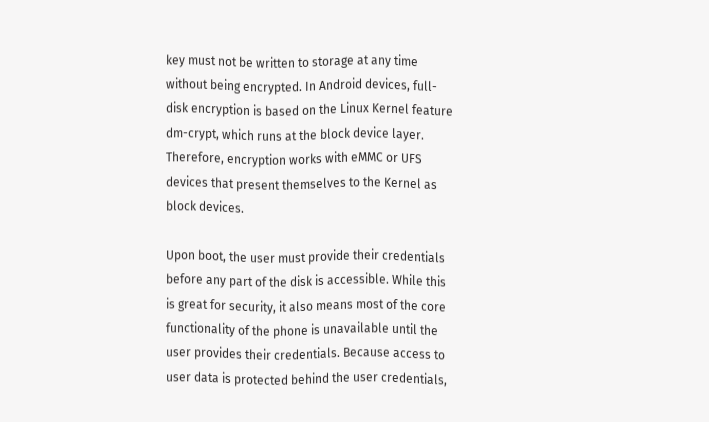key must not be written to storage at any time without being encrypted. In Android devices, full-disk encryption is based on the Linux Kernel feature dm-crypt, which runs at the block device layer. Therefore, encryption works with eMMC or UFS devices that present themselves to the Kernel as block devices.

Upon boot, the user must provide their credentials before any part of the disk is accessible. While this is great for security, it also means most of the core functionality of the phone is unavailable until the user provides their credentials. Because access to user data is protected behind the user credentials,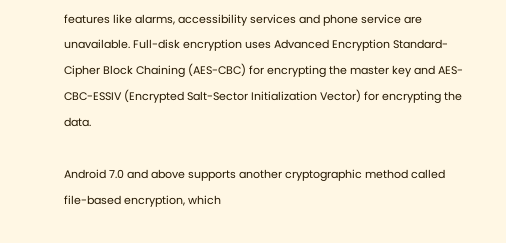features like alarms, accessibility services and phone service are unavailable. Full-disk encryption uses Advanced Encryption Standard-Cipher Block Chaining (AES-CBC) for encrypting the master key and AES-CBC-ESSIV (Encrypted Salt-Sector Initialization Vector) for encrypting the data.

Android 7.0 and above supports another cryptographic method called file-based encryption, which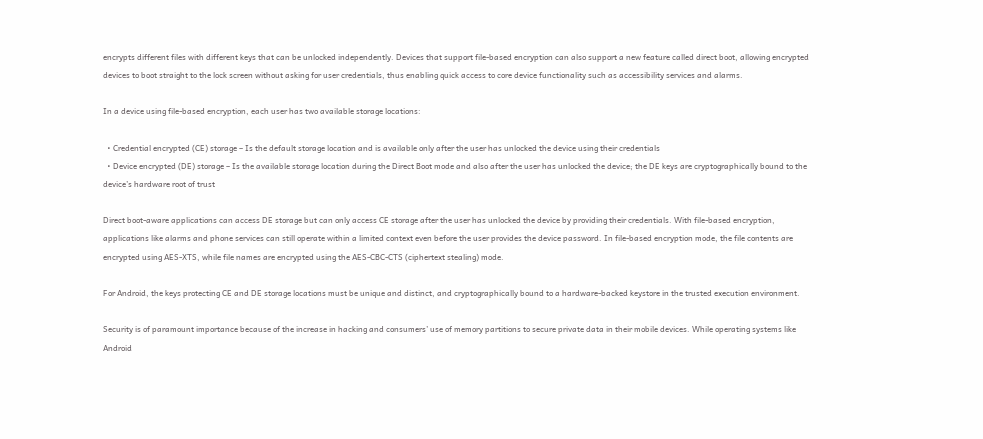encrypts different files with different keys that can be unlocked independently. Devices that support file-based encryption can also support a new feature called direct boot, allowing encrypted devices to boot straight to the lock screen without asking for user credentials, thus enabling quick access to core device functionality such as accessibility services and alarms.

In a device using file-based encryption, each user has two available storage locations:

  • Credential encrypted (CE) storage – Is the default storage location and is available only after the user has unlocked the device using their credentials
  • Device encrypted (DE) storage – Is the available storage location during the Direct Boot mode and also after the user has unlocked the device; the DE keys are cryptographically bound to the device’s hardware root of trust

Direct boot-aware applications can access DE storage but can only access CE storage after the user has unlocked the device by providing their credentials. With file-based encryption, applications like alarms and phone services can still operate within a limited context even before the user provides the device password. In file-based encryption mode, the file contents are encrypted using AES-XTS, while file names are encrypted using the AES-CBC-CTS (ciphertext stealing) mode.

For Android, the keys protecting CE and DE storage locations must be unique and distinct, and cryptographically bound to a hardware-backed keystore in the trusted execution environment.

Security is of paramount importance because of the increase in hacking and consumers’ use of memory partitions to secure private data in their mobile devices. While operating systems like Android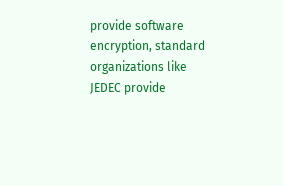provide software encryption, standard organizations like JEDEC provide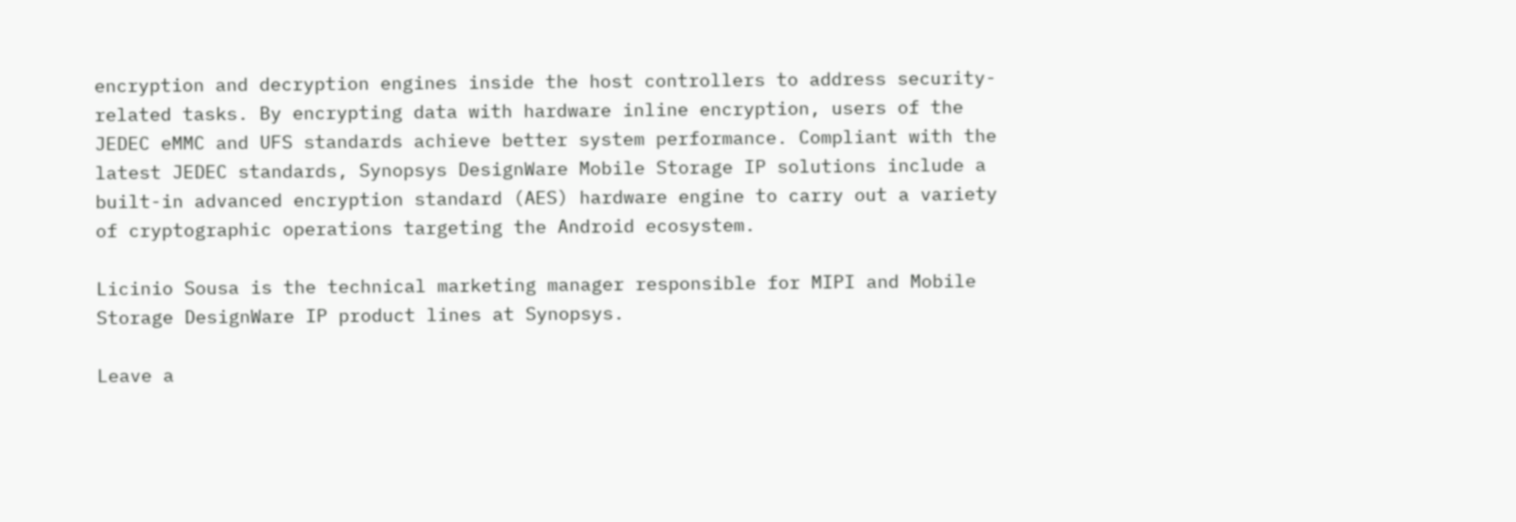encryption and decryption engines inside the host controllers to address security-related tasks. By encrypting data with hardware inline encryption, users of the JEDEC eMMC and UFS standards achieve better system performance. Compliant with the latest JEDEC standards, Synopsys DesignWare Mobile Storage IP solutions include a built-in advanced encryption standard (AES) hardware engine to carry out a variety of cryptographic operations targeting the Android ecosystem.

Licinio Sousa is the technical marketing manager responsible for MIPI and Mobile Storage DesignWare IP product lines at Synopsys.

Leave a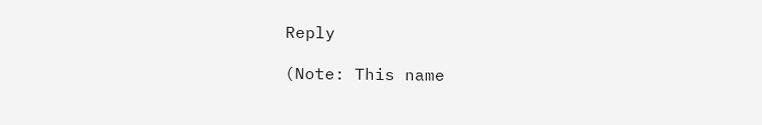Reply

(Note: This name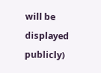will be displayed publicly)